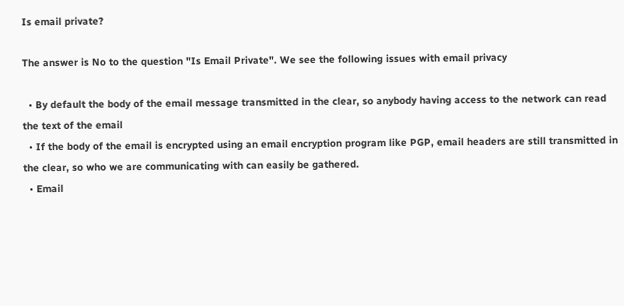Is email private?

The answer is No to the question "Is Email Private". We see the following issues with email privacy

  • By default the body of the email message transmitted in the clear, so anybody having access to the network can read the text of the email
  • If the body of the email is encrypted using an email encryption program like PGP, email headers are still transmitted in the clear, so who we are communicating with can easily be gathered.
  • Email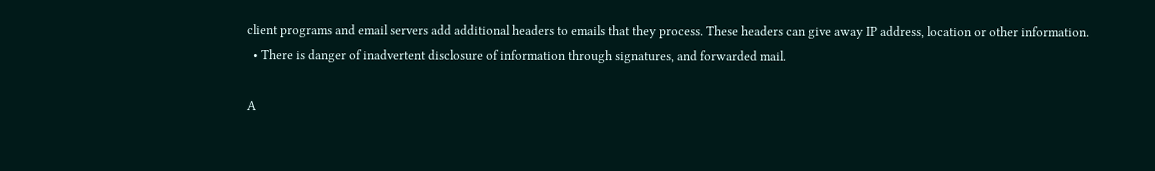client programs and email servers add additional headers to emails that they process. These headers can give away IP address, location or other information.
  • There is danger of inadvertent disclosure of information through signatures, and forwarded mail.

A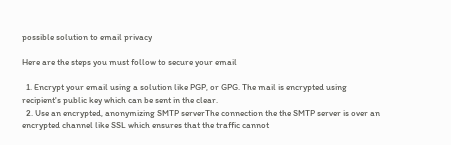possible solution to email privacy

Here are the steps you must follow to secure your email

  1. Encrypt your email using a solution like PGP, or GPG. The mail is encrypted using recipient's public key which can be sent in the clear.
  2. Use an encrypted, anonymizing SMTP serverThe connection the the SMTP server is over an encrypted channel like SSL which ensures that the traffic cannot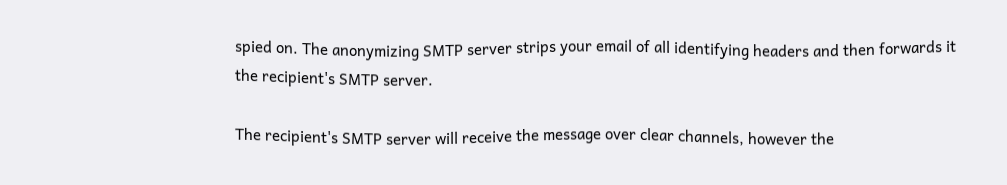spied on. The anonymizing SMTP server strips your email of all identifying headers and then forwards it the recipient's SMTP server.

The recipient's SMTP server will receive the message over clear channels, however the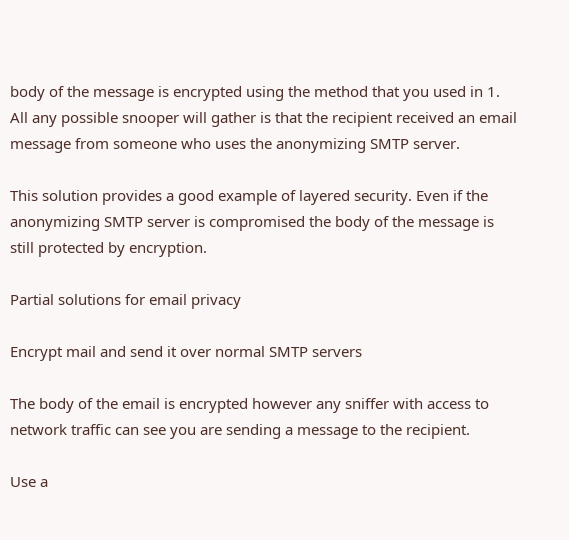body of the message is encrypted using the method that you used in 1. All any possible snooper will gather is that the recipient received an email message from someone who uses the anonymizing SMTP server.

This solution provides a good example of layered security. Even if the anonymizing SMTP server is compromised the body of the message is still protected by encryption.

Partial solutions for email privacy

Encrypt mail and send it over normal SMTP servers

The body of the email is encrypted however any sniffer with access to network traffic can see you are sending a message to the recipient.

Use a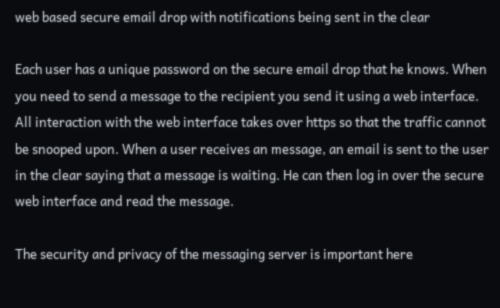web based secure email drop with notifications being sent in the clear

Each user has a unique password on the secure email drop that he knows. When you need to send a message to the recipient you send it using a web interface. All interaction with the web interface takes over https so that the traffic cannot be snooped upon. When a user receives an message, an email is sent to the user in the clear saying that a message is waiting. He can then log in over the secure web interface and read the message.

The security and privacy of the messaging server is important here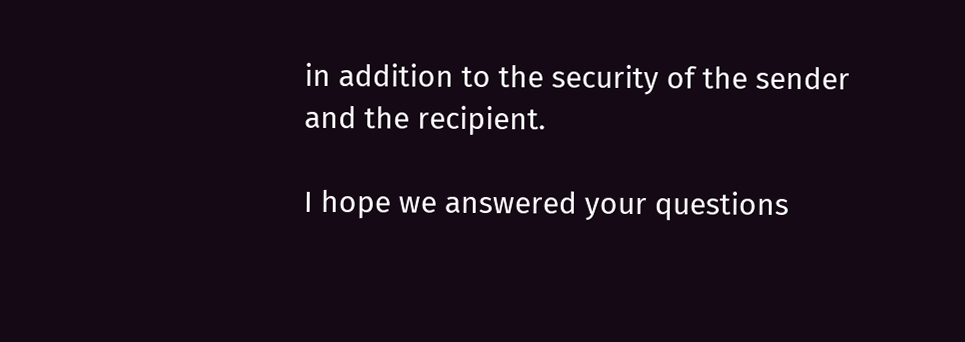in addition to the security of the sender and the recipient.

I hope we answered your questions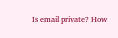Is email private? How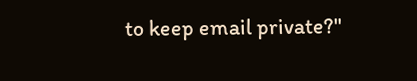to keep email private?"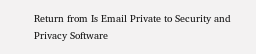Return from Is Email Private to Security and Privacy Software